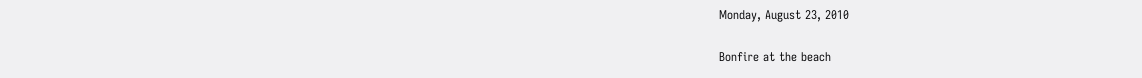Monday, August 23, 2010

Bonfire at the beach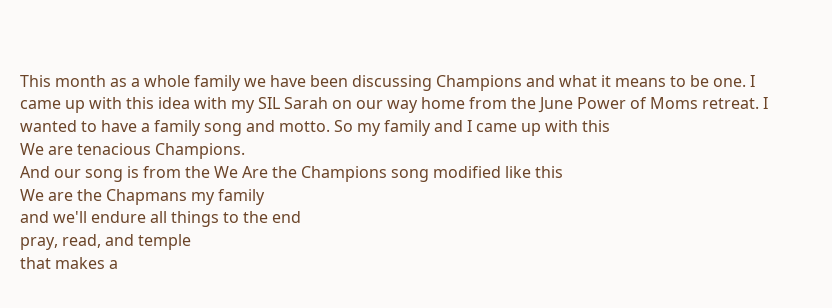This month as a whole family we have been discussing Champions and what it means to be one. I came up with this idea with my SIL Sarah on our way home from the June Power of Moms retreat. I wanted to have a family song and motto. So my family and I came up with this
We are tenacious Champions.
And our song is from the We Are the Champions song modified like this
We are the Chapmans my family
and we'll endure all things to the end
pray, read, and temple
that makes a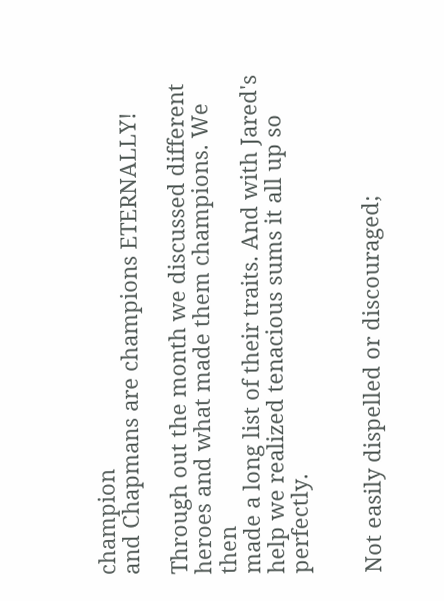champion
and Chapmans are champions ETERNALLY!

Through out the month we discussed different heroes and what made them champions. We then
made a long list of their traits. And with Jared's help we realized tenacious sums it all up so perfectly.


Not easily dispelled or discouraged;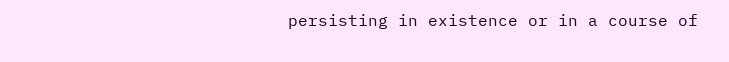persisting in existence or in a course of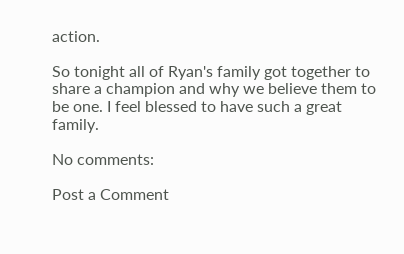action.

So tonight all of Ryan's family got together to share a champion and why we believe them to be one. I feel blessed to have such a great family.

No comments:

Post a Comment